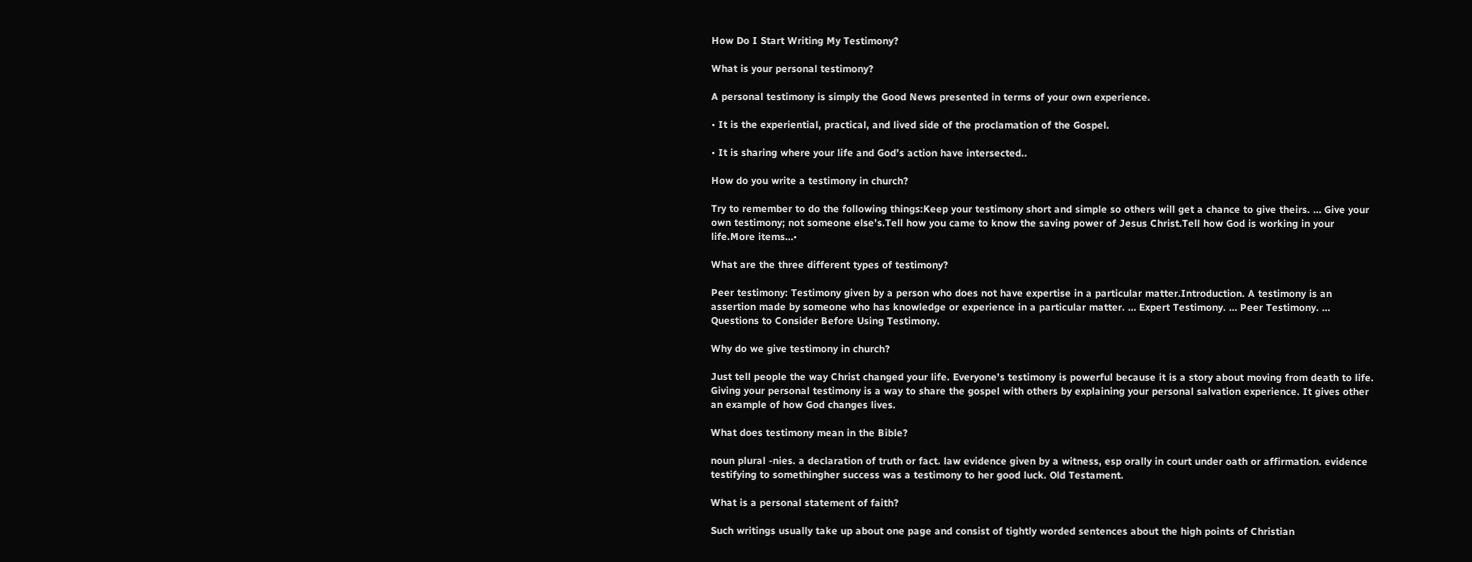How Do I Start Writing My Testimony?

What is your personal testimony?

A personal testimony is simply the Good News presented in terms of your own experience.

• It is the experiential, practical, and lived side of the proclamation of the Gospel.

• It is sharing where your life and God’s action have intersected..

How do you write a testimony in church?

Try to remember to do the following things:Keep your testimony short and simple so others will get a chance to give theirs. … Give your own testimony; not someone else’s.Tell how you came to know the saving power of Jesus Christ.Tell how God is working in your life.More items…•

What are the three different types of testimony?

Peer testimony: Testimony given by a person who does not have expertise in a particular matter.Introduction. A testimony is an assertion made by someone who has knowledge or experience in a particular matter. … Expert Testimony. … Peer Testimony. … Questions to Consider Before Using Testimony.

Why do we give testimony in church?

Just tell people the way Christ changed your life. Everyone’s testimony is powerful because it is a story about moving from death to life. Giving your personal testimony is a way to share the gospel with others by explaining your personal salvation experience. It gives other an example of how God changes lives.

What does testimony mean in the Bible?

noun plural -nies. a declaration of truth or fact. law evidence given by a witness, esp orally in court under oath or affirmation. evidence testifying to somethingher success was a testimony to her good luck. Old Testament.

What is a personal statement of faith?

Such writings usually take up about one page and consist of tightly worded sentences about the high points of Christian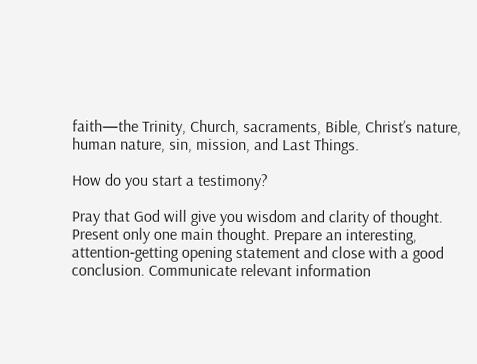faith—the Trinity, Church, sacraments, Bible, Christ’s nature, human nature, sin, mission, and Last Things.

How do you start a testimony?

Pray that God will give you wisdom and clarity of thought. Present only one main thought. Prepare an interesting, attention‐getting opening statement and close with a good conclusion. Communicate relevant information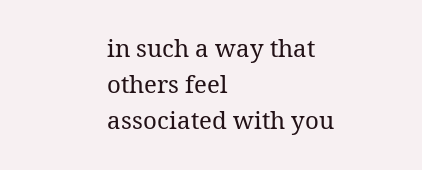in such a way that others feel associated with you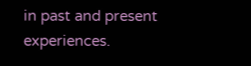in past and present experiences.